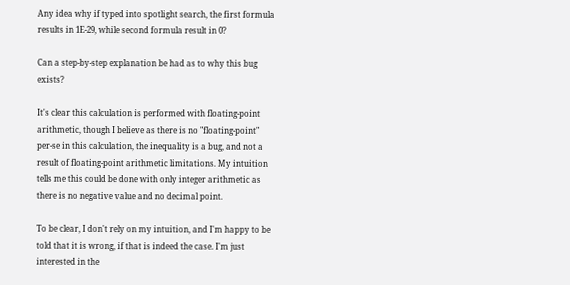Any idea why if typed into spotlight search, the first formula results in 1E-29, while second formula result in 0?

Can a step-by-step explanation be had as to why this bug exists?

It's clear this calculation is performed with floating-point arithmetic, though I believe as there is no "floating-point" per-se in this calculation, the inequality is a bug, and not a result of floating-point arithmetic limitations. My intuition tells me this could be done with only integer arithmetic as there is no negative value and no decimal point.

To be clear, I don't rely on my intuition, and I'm happy to be told that it is wrong, if that is indeed the case. I'm just interested in the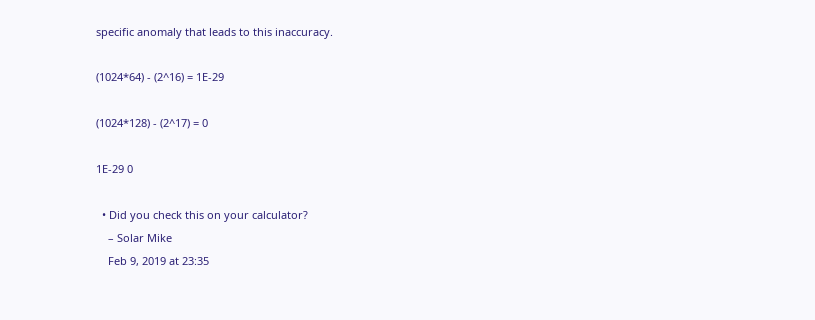specific anomaly that leads to this inaccuracy.

(1024*64) - (2^16) = 1E-29

(1024*128) - (2^17) = 0

1E-29 0

  • Did you check this on your calculator?
    – Solar Mike
    Feb 9, 2019 at 23:35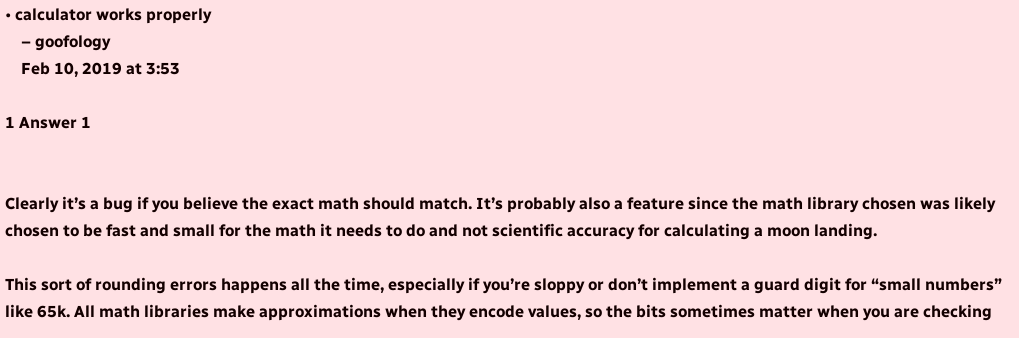• calculator works properly
    – goofology
    Feb 10, 2019 at 3:53

1 Answer 1


Clearly it’s a bug if you believe the exact math should match. It’s probably also a feature since the math library chosen was likely chosen to be fast and small for the math it needs to do and not scientific accuracy for calculating a moon landing.

This sort of rounding errors happens all the time, especially if you’re sloppy or don’t implement a guard digit for “small numbers” like 65k. All math libraries make approximations when they encode values, so the bits sometimes matter when you are checking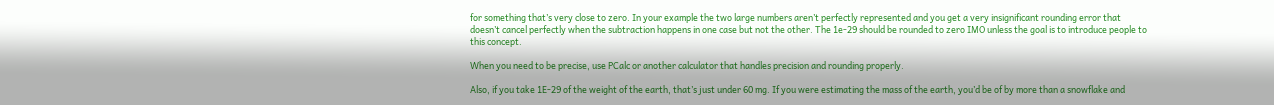for something that’s very close to zero. In your example the two large numbers aren’t perfectly represented and you get a very insignificant rounding error that doesn’t cancel perfectly when the subtraction happens in one case but not the other. The 1e-29 should be rounded to zero IMO unless the goal is to introduce people to this concept.

When you need to be precise, use PCalc or another calculator that handles precision and rounding properly.

Also, if you take 1E-29 of the weight of the earth, that’s just under 60 mg. If you were estimating the mass of the earth, you’d be of by more than a snowflake and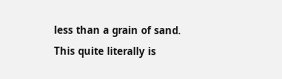less than a grain of sand. This quite literally is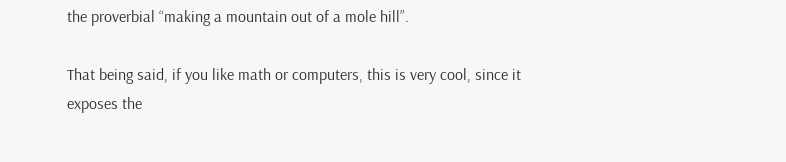the proverbial “making a mountain out of a mole hill”.

That being said, if you like math or computers, this is very cool, since it exposes the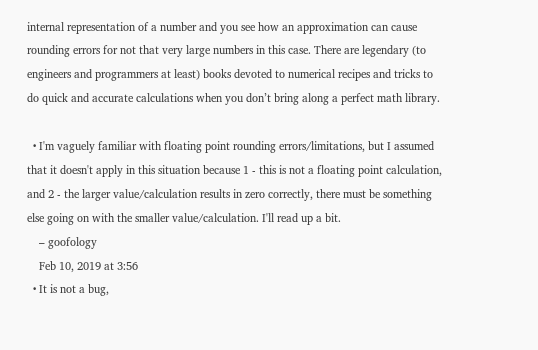internal representation of a number and you see how an approximation can cause rounding errors for not that very large numbers in this case. There are legendary (to engineers and programmers at least) books devoted to numerical recipes and tricks to do quick and accurate calculations when you don’t bring along a perfect math library.

  • I'm vaguely familiar with floating point rounding errors/limitations, but I assumed that it doesn't apply in this situation because 1 - this is not a floating point calculation, and 2 - the larger value/calculation results in zero correctly, there must be something else going on with the smaller value/calculation. I'll read up a bit.
    – goofology
    Feb 10, 2019 at 3:56
  • It is not a bug,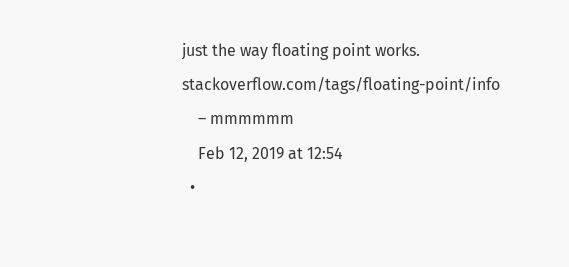just the way floating point works. stackoverflow.com/tags/floating-point/info
    – mmmmmm
    Feb 12, 2019 at 12:54
  •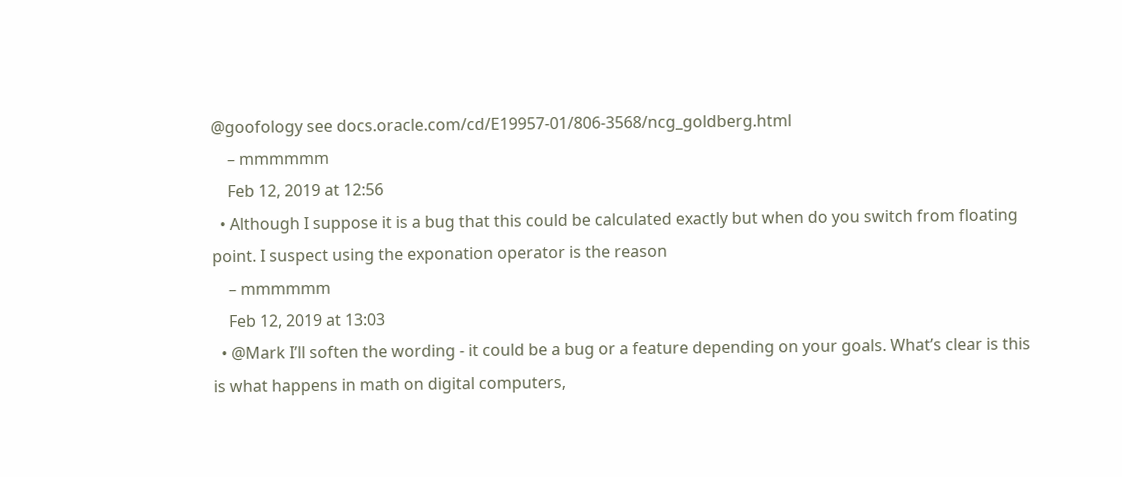@goofology see docs.oracle.com/cd/E19957-01/806-3568/ncg_goldberg.html
    – mmmmmm
    Feb 12, 2019 at 12:56
  • Although I suppose it is a bug that this could be calculated exactly but when do you switch from floating point. I suspect using the exponation operator is the reason
    – mmmmmm
    Feb 12, 2019 at 13:03
  • @Mark I’ll soften the wording - it could be a bug or a feature depending on your goals. What’s clear is this is what happens in math on digital computers,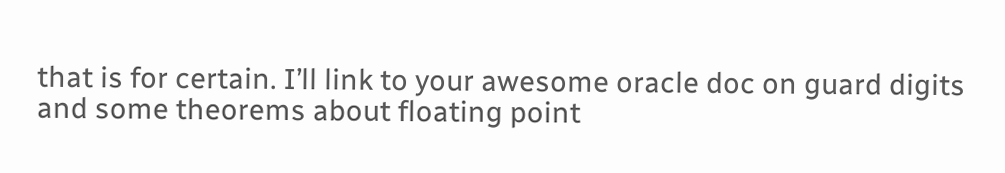that is for certain. I’ll link to your awesome oracle doc on guard digits and some theorems about floating point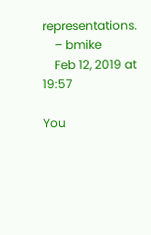representations.
    – bmike
    Feb 12, 2019 at 19:57

You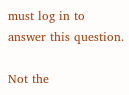must log in to answer this question.

Not the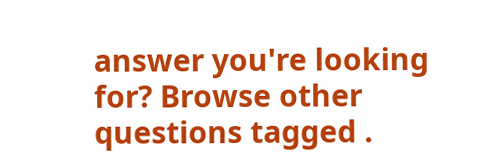answer you're looking for? Browse other questions tagged .